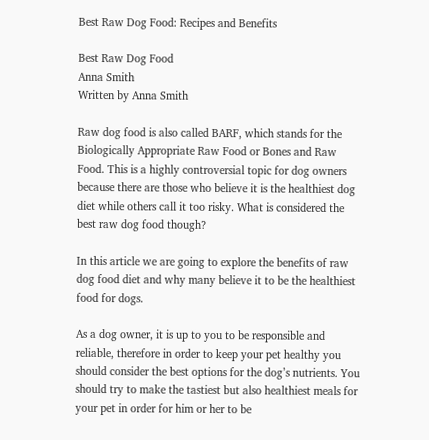Best Raw Dog Food: Recipes and Benefits

Best Raw Dog Food
Anna Smith
Written by Anna Smith

Raw dog food is also called BARF, which stands for the Biologically Appropriate Raw Food or Bones and Raw Food. This is a highly controversial topic for dog owners because there are those who believe it is the healthiest dog diet while others call it too risky. What is considered the best raw dog food though?

In this article we are going to explore the benefits of raw dog food diet and why many believe it to be the healthiest food for dogs.

As a dog owner, it is up to you to be responsible and reliable, therefore in order to keep your pet healthy you should consider the best options for the dog’s nutrients. You should try to make the tastiest but also healthiest meals for your pet in order for him or her to be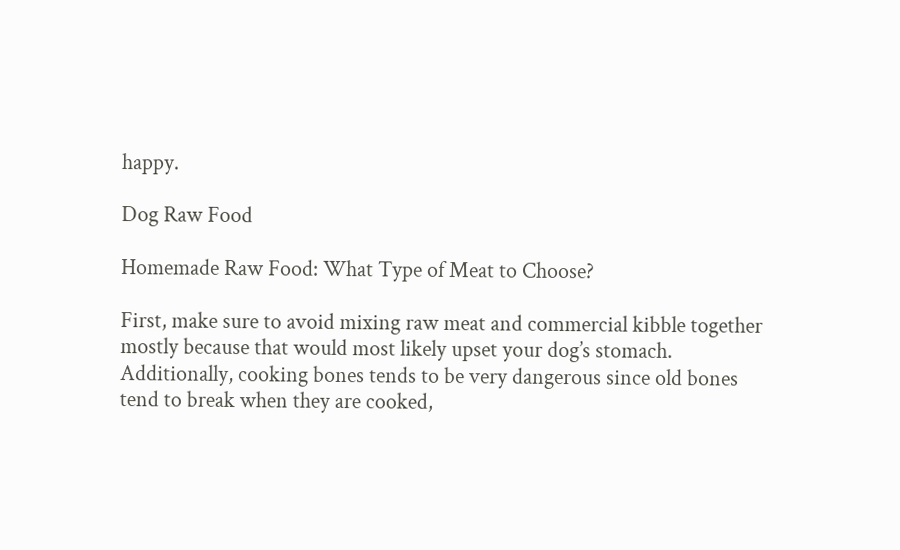happy.

Dog Raw Food

Homemade Raw Food: What Type of Meat to Choose?

First, make sure to avoid mixing raw meat and commercial kibble together mostly because that would most likely upset your dog’s stomach. Additionally, cooking bones tends to be very dangerous since old bones tend to break when they are cooked,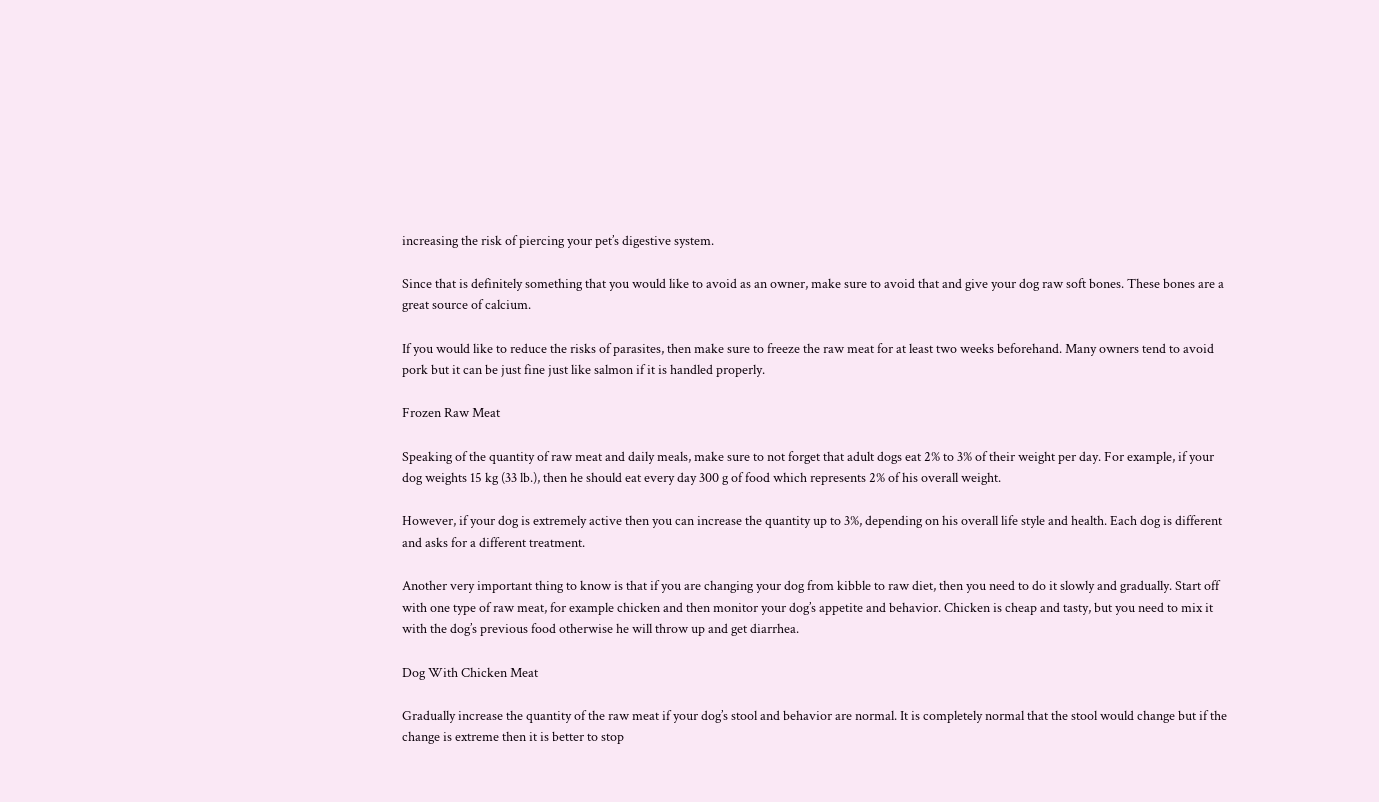increasing the risk of piercing your pet’s digestive system.

Since that is definitely something that you would like to avoid as an owner, make sure to avoid that and give your dog raw soft bones. These bones are a great source of calcium.

If you would like to reduce the risks of parasites, then make sure to freeze the raw meat for at least two weeks beforehand. Many owners tend to avoid pork but it can be just fine just like salmon if it is handled properly.

Frozen Raw Meat

Speaking of the quantity of raw meat and daily meals, make sure to not forget that adult dogs eat 2% to 3% of their weight per day. For example, if your dog weights 15 kg (33 lb.), then he should eat every day 300 g of food which represents 2% of his overall weight.

However, if your dog is extremely active then you can increase the quantity up to 3%, depending on his overall life style and health. Each dog is different and asks for a different treatment.

Another very important thing to know is that if you are changing your dog from kibble to raw diet, then you need to do it slowly and gradually. Start off with one type of raw meat, for example chicken and then monitor your dog’s appetite and behavior. Chicken is cheap and tasty, but you need to mix it with the dog’s previous food otherwise he will throw up and get diarrhea.

Dog With Chicken Meat

Gradually increase the quantity of the raw meat if your dog’s stool and behavior are normal. It is completely normal that the stool would change but if the change is extreme then it is better to stop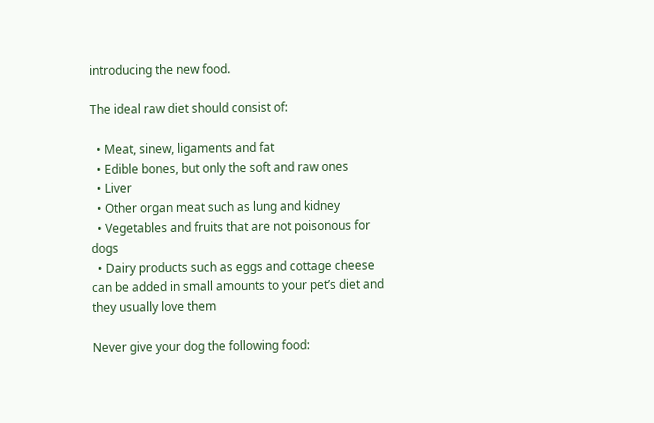introducing the new food.

The ideal raw diet should consist of:

  • Meat, sinew, ligaments and fat
  • Edible bones, but only the soft and raw ones
  • Liver
  • Other organ meat such as lung and kidney
  • Vegetables and fruits that are not poisonous for dogs
  • Dairy products such as eggs and cottage cheese can be added in small amounts to your pet’s diet and they usually love them

Never give your dog the following food: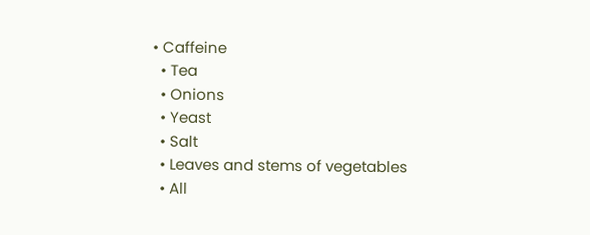• Caffeine
  • Tea
  • Onions
  • Yeast
  • Salt
  • Leaves and stems of vegetables
  • All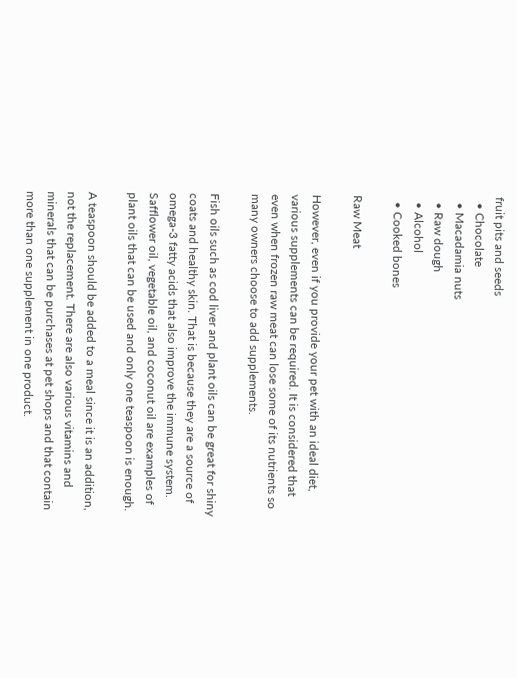fruit pits and seeds
  • Chocolate
  • Macadamia nuts
  • Raw dough
  • Alcohol
  • Cooked bones

Raw Meat

However, even if you provide your pet with an ideal diet, various supplements can be required. It is considered that even when frozen raw meat can lose some of its nutrients so many owners choose to add supplements.

Fish oils such as cod liver and plant oils can be great for shiny coats and healthy skin. That is because they are a source of omega-3 fatty acids that also improve the immune system. Safflower oil, vegetable oil, and coconut oil are examples of plant oils that can be used and only one teaspoon is enough.

A teaspoon should be added to a meal since it is an addition, not the replacement. There are also various vitamins and minerals that can be purchases at pet shops and that contain more than one supplement in one product.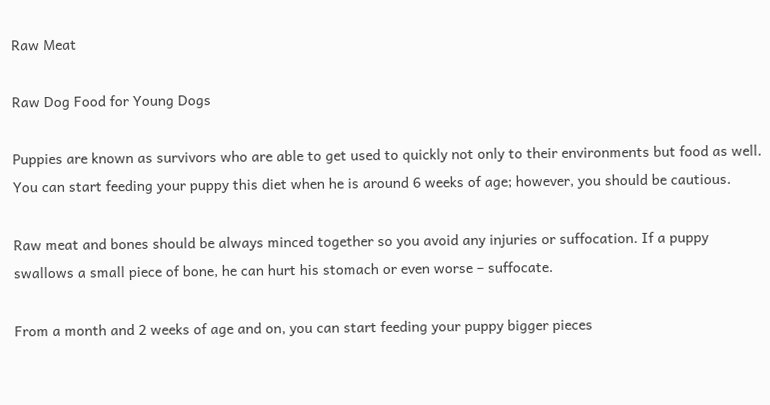Raw Meat

Raw Dog Food for Young Dogs

Puppies are known as survivors who are able to get used to quickly not only to their environments but food as well. You can start feeding your puppy this diet when he is around 6 weeks of age; however, you should be cautious.

Raw meat and bones should be always minced together so you avoid any injuries or suffocation. If a puppy swallows a small piece of bone, he can hurt his stomach or even worse – suffocate.

From a month and 2 weeks of age and on, you can start feeding your puppy bigger pieces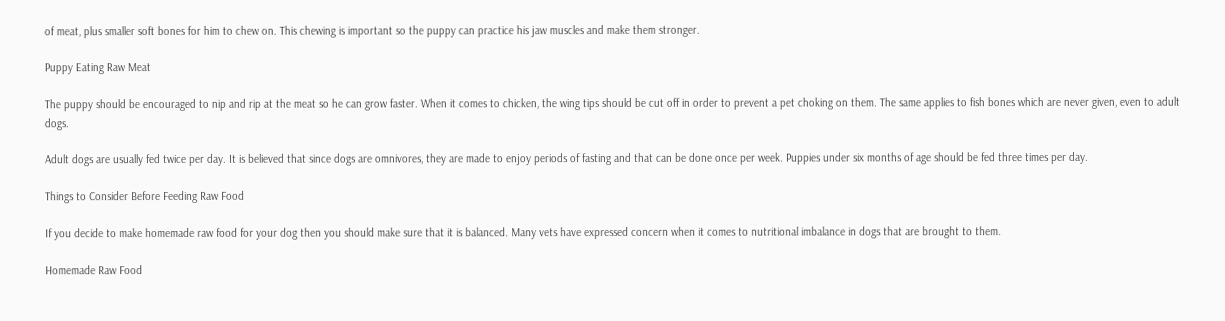of meat, plus smaller soft bones for him to chew on. This chewing is important so the puppy can practice his jaw muscles and make them stronger.

Puppy Eating Raw Meat

The puppy should be encouraged to nip and rip at the meat so he can grow faster. When it comes to chicken, the wing tips should be cut off in order to prevent a pet choking on them. The same applies to fish bones which are never given, even to adult dogs.

Adult dogs are usually fed twice per day. It is believed that since dogs are omnivores, they are made to enjoy periods of fasting and that can be done once per week. Puppies under six months of age should be fed three times per day.

Things to Consider Before Feeding Raw Food

If you decide to make homemade raw food for your dog then you should make sure that it is balanced. Many vets have expressed concern when it comes to nutritional imbalance in dogs that are brought to them.

Homemade Raw Food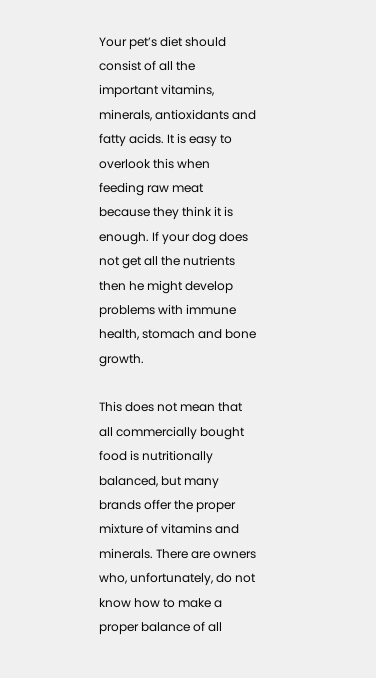Your pet’s diet should consist of all the important vitamins, minerals, antioxidants and fatty acids. It is easy to overlook this when feeding raw meat because they think it is enough. If your dog does not get all the nutrients then he might develop problems with immune health, stomach and bone growth.

This does not mean that all commercially bought food is nutritionally balanced, but many brands offer the proper mixture of vitamins and minerals. There are owners who, unfortunately, do not know how to make a proper balance of all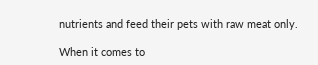nutrients and feed their pets with raw meat only.

When it comes to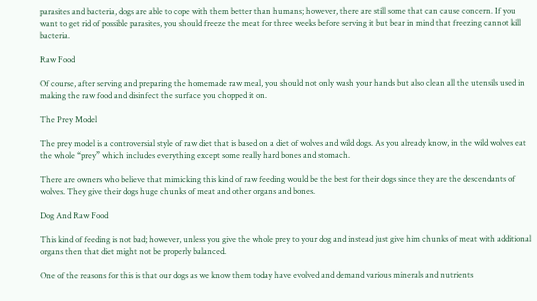parasites and bacteria, dogs are able to cope with them better than humans; however, there are still some that can cause concern. If you want to get rid of possible parasites, you should freeze the meat for three weeks before serving it but bear in mind that freezing cannot kill bacteria.

Raw Food

Of course, after serving and preparing the homemade raw meal, you should not only wash your hands but also clean all the utensils used in making the raw food and disinfect the surface you chopped it on.

The Prey Model

The prey model is a controversial style of raw diet that is based on a diet of wolves and wild dogs. As you already know, in the wild wolves eat the whole “prey” which includes everything except some really hard bones and stomach.

There are owners who believe that mimicking this kind of raw feeding would be the best for their dogs since they are the descendants of wolves. They give their dogs huge chunks of meat and other organs and bones.

Dog And Raw Food

This kind of feeding is not bad; however, unless you give the whole prey to your dog and instead just give him chunks of meat with additional organs then that diet might not be properly balanced.

One of the reasons for this is that our dogs as we know them today have evolved and demand various minerals and nutrients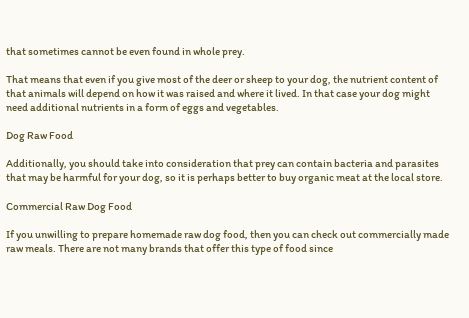that sometimes cannot be even found in whole prey.

That means that even if you give most of the deer or sheep to your dog, the nutrient content of that animals will depend on how it was raised and where it lived. In that case your dog might need additional nutrients in a form of eggs and vegetables.

Dog Raw Food

Additionally, you should take into consideration that prey can contain bacteria and parasites that may be harmful for your dog, so it is perhaps better to buy organic meat at the local store.

Commercial Raw Dog Food

If you unwilling to prepare homemade raw dog food, then you can check out commercially made raw meals. There are not many brands that offer this type of food since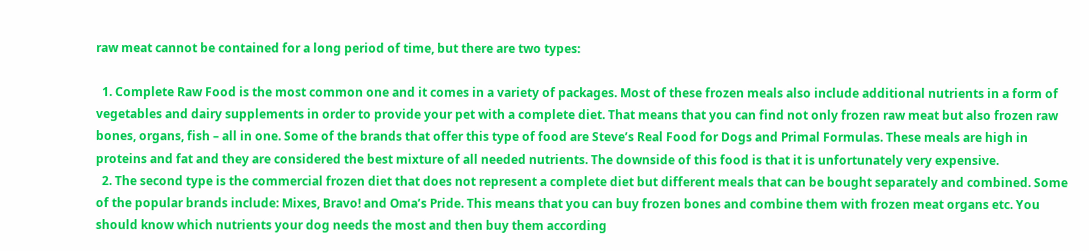raw meat cannot be contained for a long period of time, but there are two types:

  1. Complete Raw Food is the most common one and it comes in a variety of packages. Most of these frozen meals also include additional nutrients in a form of vegetables and dairy supplements in order to provide your pet with a complete diet. That means that you can find not only frozen raw meat but also frozen raw bones, organs, fish – all in one. Some of the brands that offer this type of food are Steve’s Real Food for Dogs and Primal Formulas. These meals are high in proteins and fat and they are considered the best mixture of all needed nutrients. The downside of this food is that it is unfortunately very expensive.
  2. The second type is the commercial frozen diet that does not represent a complete diet but different meals that can be bought separately and combined. Some of the popular brands include: Mixes, Bravo! and Oma’s Pride. This means that you can buy frozen bones and combine them with frozen meat organs etc. You should know which nutrients your dog needs the most and then buy them according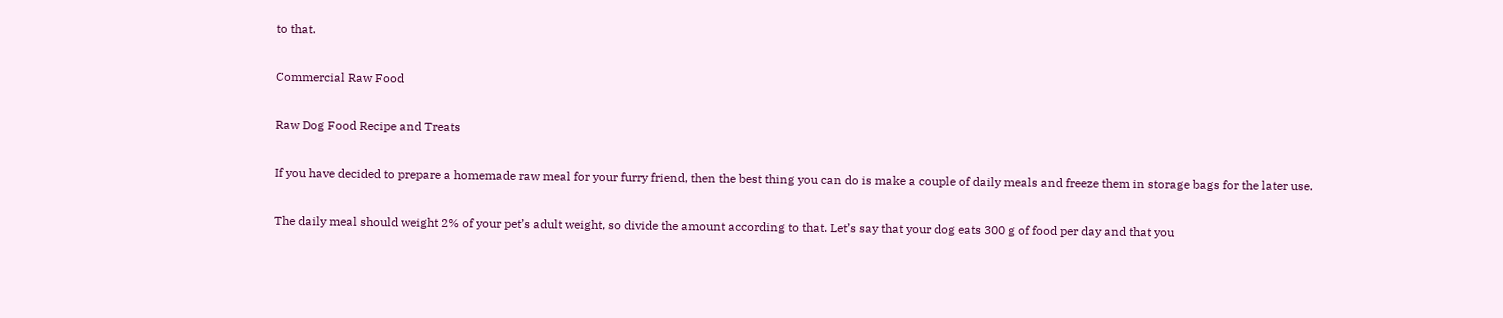to that.

Commercial Raw Food

Raw Dog Food Recipe and Treats

If you have decided to prepare a homemade raw meal for your furry friend, then the best thing you can do is make a couple of daily meals and freeze them in storage bags for the later use.

The daily meal should weight 2% of your pet’s adult weight, so divide the amount according to that. Let’s say that your dog eats 300 g of food per day and that you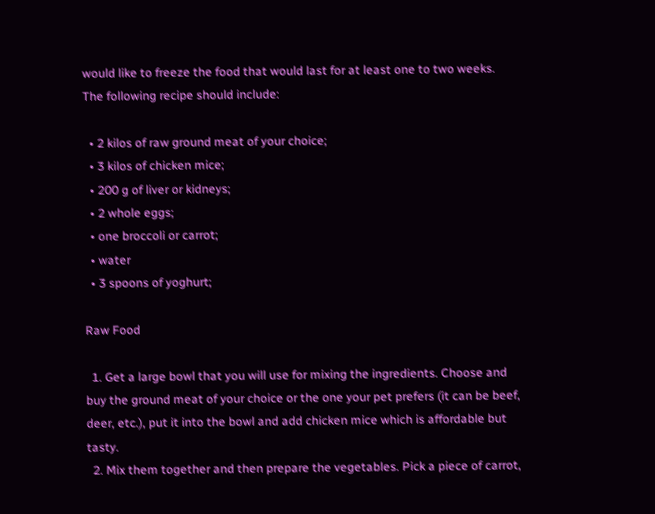would like to freeze the food that would last for at least one to two weeks. The following recipe should include:

  • 2 kilos of raw ground meat of your choice;
  • 3 kilos of chicken mice;
  • 200 g of liver or kidneys;
  • 2 whole eggs;
  • one broccoli or carrot;
  • water
  • 3 spoons of yoghurt;

Raw Food

  1. Get a large bowl that you will use for mixing the ingredients. Choose and buy the ground meat of your choice or the one your pet prefers (it can be beef, deer, etc.), put it into the bowl and add chicken mice which is affordable but tasty.
  2. Mix them together and then prepare the vegetables. Pick a piece of carrot,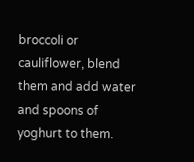broccoli or cauliflower, blend them and add water and spoons of yoghurt to them.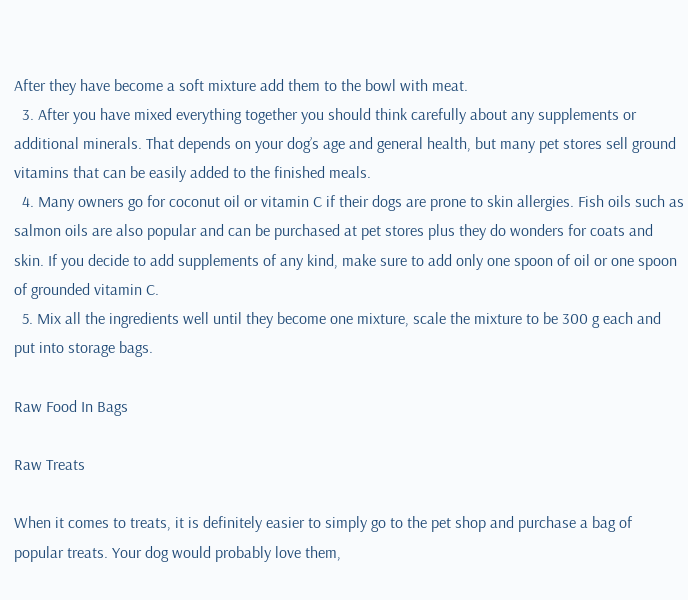After they have become a soft mixture add them to the bowl with meat.
  3. After you have mixed everything together you should think carefully about any supplements or additional minerals. That depends on your dog’s age and general health, but many pet stores sell ground vitamins that can be easily added to the finished meals.
  4. Many owners go for coconut oil or vitamin C if their dogs are prone to skin allergies. Fish oils such as salmon oils are also popular and can be purchased at pet stores plus they do wonders for coats and skin. If you decide to add supplements of any kind, make sure to add only one spoon of oil or one spoon of grounded vitamin C.
  5. Mix all the ingredients well until they become one mixture, scale the mixture to be 300 g each and put into storage bags.

Raw Food In Bags

Raw Treats

When it comes to treats, it is definitely easier to simply go to the pet shop and purchase a bag of popular treats. Your dog would probably love them,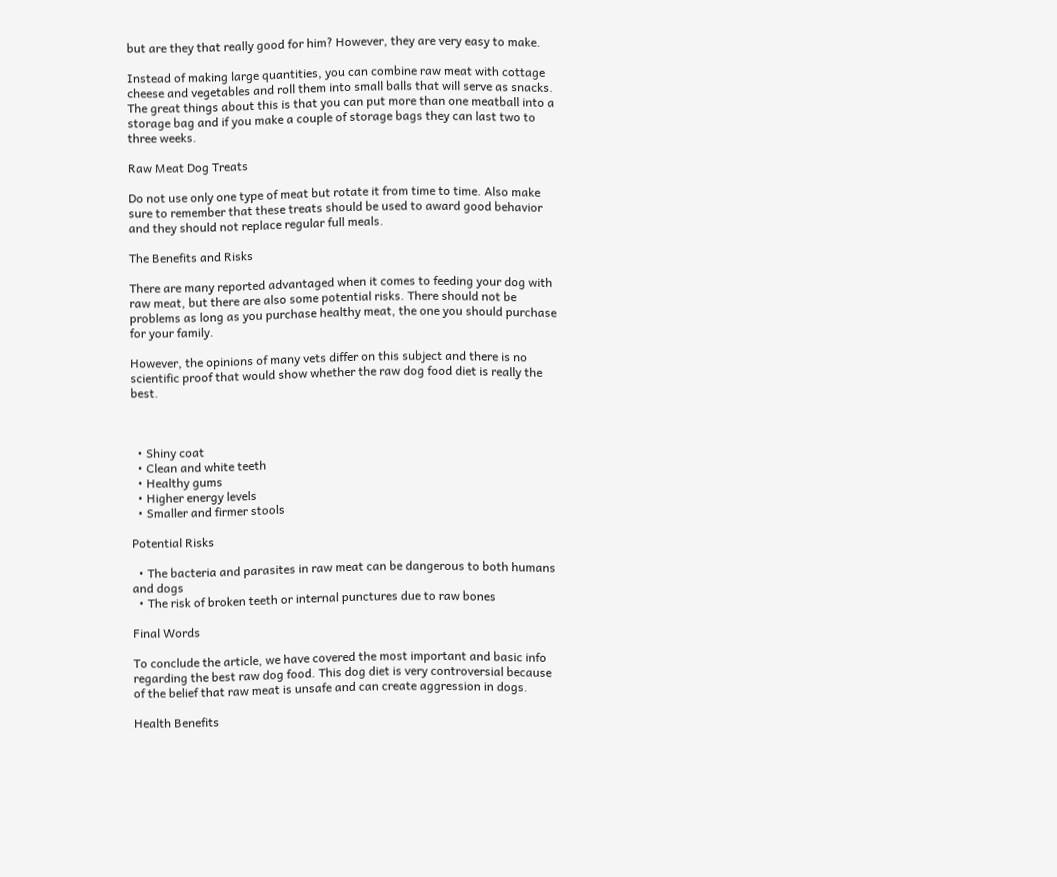but are they that really good for him? However, they are very easy to make.

Instead of making large quantities, you can combine raw meat with cottage cheese and vegetables and roll them into small balls that will serve as snacks. The great things about this is that you can put more than one meatball into a storage bag and if you make a couple of storage bags they can last two to three weeks.

Raw Meat Dog Treats

Do not use only one type of meat but rotate it from time to time. Also make sure to remember that these treats should be used to award good behavior and they should not replace regular full meals.

The Benefits and Risks

There are many reported advantaged when it comes to feeding your dog with raw meat, but there are also some potential risks. There should not be problems as long as you purchase healthy meat, the one you should purchase for your family.

However, the opinions of many vets differ on this subject and there is no scientific proof that would show whether the raw dog food diet is really the best.



  • Shiny coat
  • Clean and white teeth
  • Healthy gums
  • Higher energy levels
  • Smaller and firmer stools

Potential Risks

  • The bacteria and parasites in raw meat can be dangerous to both humans and dogs
  • The risk of broken teeth or internal punctures due to raw bones

Final Words

To conclude the article, we have covered the most important and basic info regarding the best raw dog food. This dog diet is very controversial because of the belief that raw meat is unsafe and can create aggression in dogs.

Health Benefits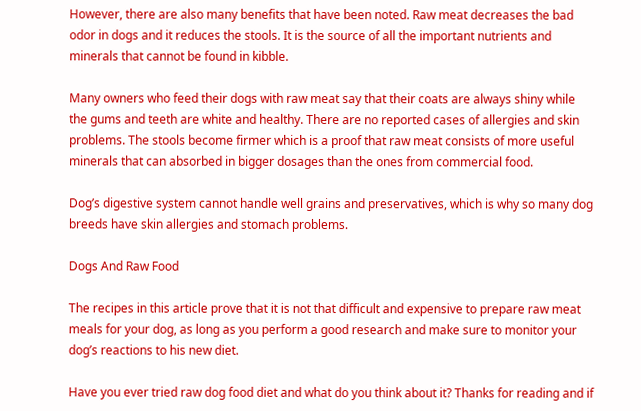However, there are also many benefits that have been noted. Raw meat decreases the bad odor in dogs and it reduces the stools. It is the source of all the important nutrients and minerals that cannot be found in kibble.

Many owners who feed their dogs with raw meat say that their coats are always shiny while the gums and teeth are white and healthy. There are no reported cases of allergies and skin problems. The stools become firmer which is a proof that raw meat consists of more useful minerals that can absorbed in bigger dosages than the ones from commercial food.

Dog’s digestive system cannot handle well grains and preservatives, which is why so many dog breeds have skin allergies and stomach problems.

Dogs And Raw Food

The recipes in this article prove that it is not that difficult and expensive to prepare raw meat meals for your dog, as long as you perform a good research and make sure to monitor your dog’s reactions to his new diet.

Have you ever tried raw dog food diet and what do you think about it? Thanks for reading and if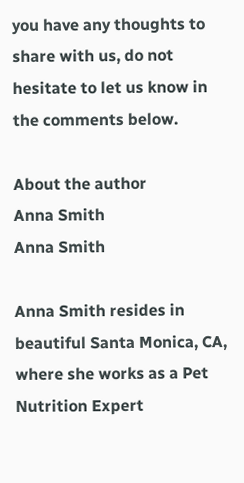you have any thoughts to share with us, do not hesitate to let us know in the comments below.

About the author
Anna Smith
Anna Smith

Anna Smith resides in beautiful Santa Monica, CA, where she works as a Pet Nutrition Expert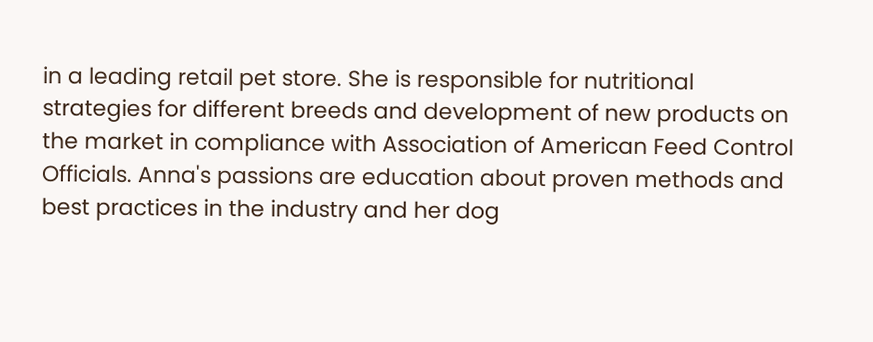in a leading retail pet store. She is responsible for nutritional strategies for different breeds and development of new products on the market in compliance with Association of American Feed Control Officials. Anna's passions are education about proven methods and best practices in the industry and her dog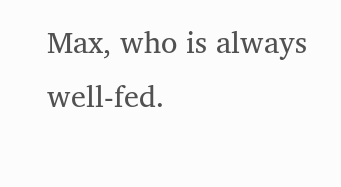Max, who is always well-fed.